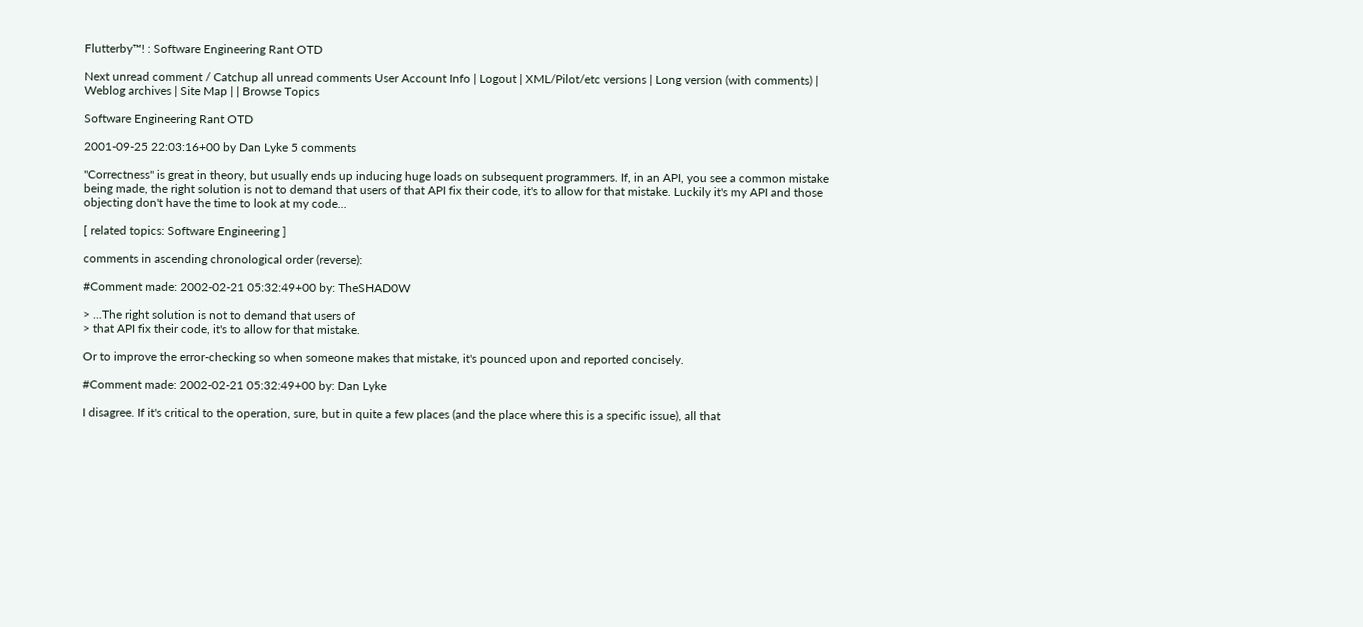Flutterby™! : Software Engineering Rant OTD

Next unread comment / Catchup all unread comments User Account Info | Logout | XML/Pilot/etc versions | Long version (with comments) | Weblog archives | Site Map | | Browse Topics

Software Engineering Rant OTD

2001-09-25 22:03:16+00 by Dan Lyke 5 comments

"Correctness" is great in theory, but usually ends up inducing huge loads on subsequent programmers. If, in an API, you see a common mistake being made, the right solution is not to demand that users of that API fix their code, it's to allow for that mistake. Luckily it's my API and those objecting don't have the time to look at my code...

[ related topics: Software Engineering ]

comments in ascending chronological order (reverse):

#Comment made: 2002-02-21 05:32:49+00 by: TheSHAD0W

> ...The right solution is not to demand that users of
> that API fix their code, it's to allow for that mistake.

Or to improve the error-checking so when someone makes that mistake, it's pounced upon and reported concisely.

#Comment made: 2002-02-21 05:32:49+00 by: Dan Lyke

I disagree. If it's critical to the operation, sure, but in quite a few places (and the place where this is a specific issue), all that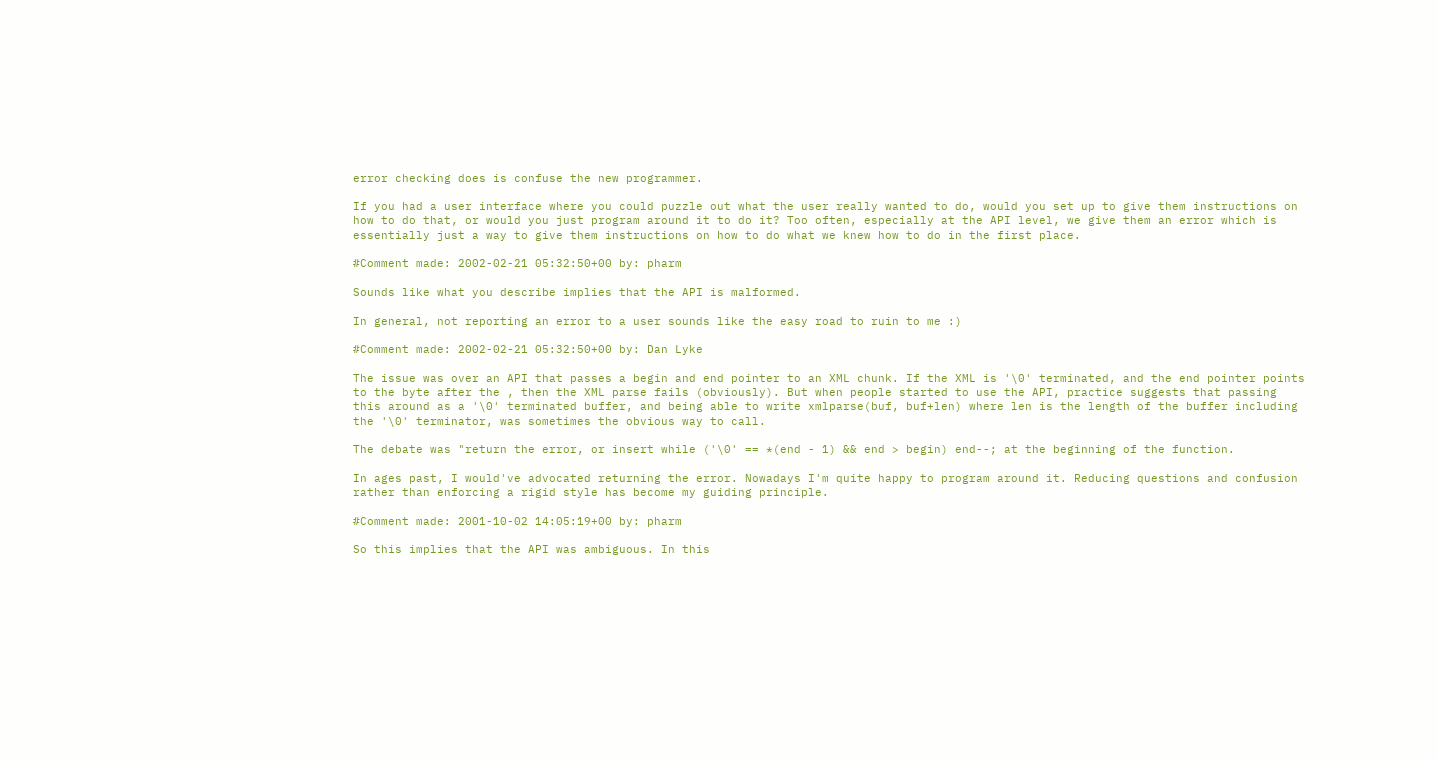error checking does is confuse the new programmer.

If you had a user interface where you could puzzle out what the user really wanted to do, would you set up to give them instructions on how to do that, or would you just program around it to do it? Too often, especially at the API level, we give them an error which is essentially just a way to give them instructions on how to do what we knew how to do in the first place.

#Comment made: 2002-02-21 05:32:50+00 by: pharm

Sounds like what you describe implies that the API is malformed.

In general, not reporting an error to a user sounds like the easy road to ruin to me :)

#Comment made: 2002-02-21 05:32:50+00 by: Dan Lyke

The issue was over an API that passes a begin and end pointer to an XML chunk. If the XML is '\0' terminated, and the end pointer points to the byte after the , then the XML parse fails (obviously). But when people started to use the API, practice suggests that passing this around as a '\0' terminated buffer, and being able to write xmlparse(buf, buf+len) where len is the length of the buffer including the '\0' terminator, was sometimes the obvious way to call.

The debate was "return the error, or insert while ('\0' == *(end - 1) && end > begin) end--; at the beginning of the function.

In ages past, I would've advocated returning the error. Nowadays I'm quite happy to program around it. Reducing questions and confusion rather than enforcing a rigid style has become my guiding principle.

#Comment made: 2001-10-02 14:05:19+00 by: pharm

So this implies that the API was ambiguous. In this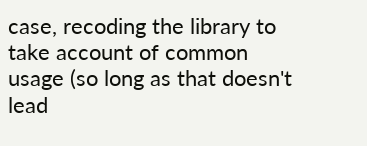case, recoding the library to take account of common usage (so long as that doesn't lead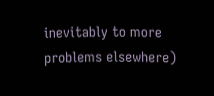inevitably to more problems elsewhere)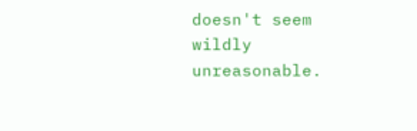doesn't seem wildly unreasonable.